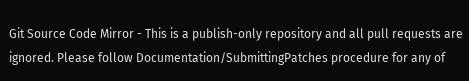Git Source Code Mirror - This is a publish-only repository and all pull requests are ignored. Please follow Documentation/SubmittingPatches procedure for any of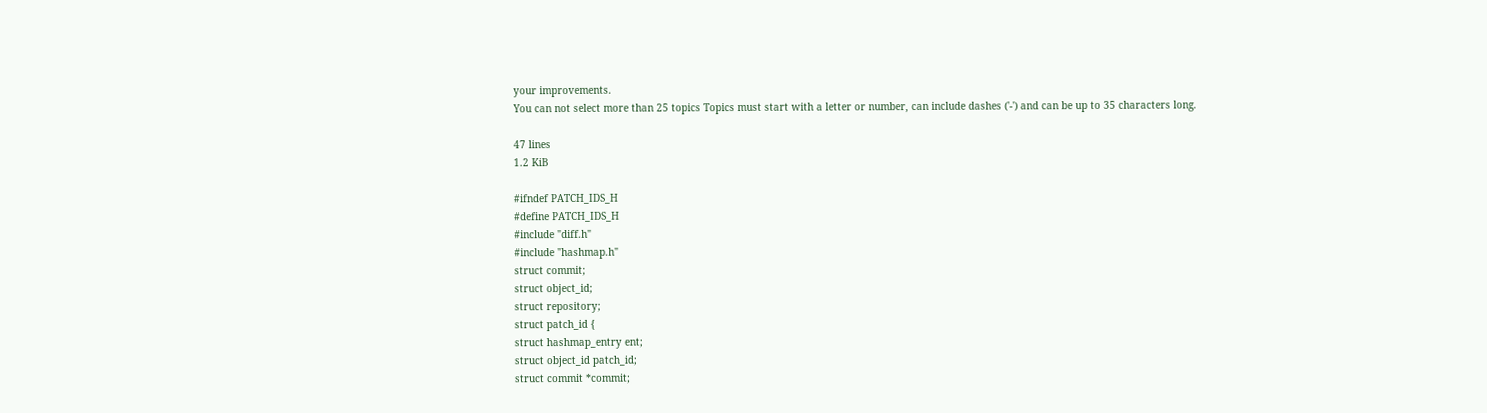your improvements.
You can not select more than 25 topics Topics must start with a letter or number, can include dashes ('-') and can be up to 35 characters long.

47 lines
1.2 KiB

#ifndef PATCH_IDS_H
#define PATCH_IDS_H
#include "diff.h"
#include "hashmap.h"
struct commit;
struct object_id;
struct repository;
struct patch_id {
struct hashmap_entry ent;
struct object_id patch_id;
struct commit *commit;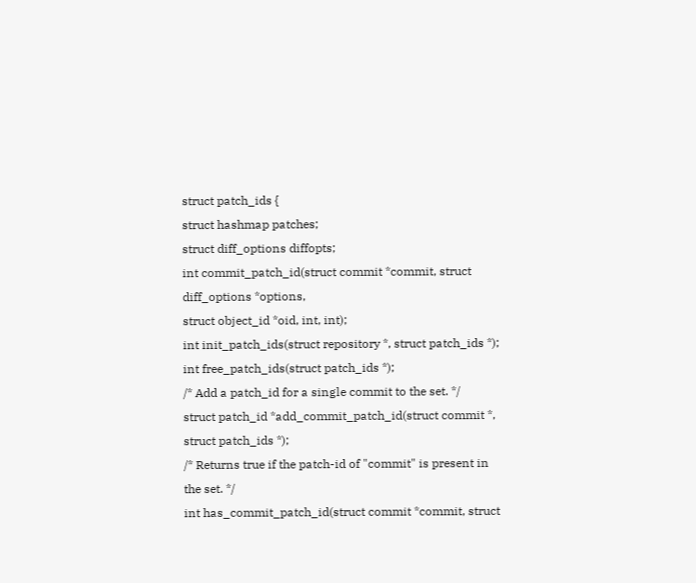struct patch_ids {
struct hashmap patches;
struct diff_options diffopts;
int commit_patch_id(struct commit *commit, struct diff_options *options,
struct object_id *oid, int, int);
int init_patch_ids(struct repository *, struct patch_ids *);
int free_patch_ids(struct patch_ids *);
/* Add a patch_id for a single commit to the set. */
struct patch_id *add_commit_patch_id(struct commit *, struct patch_ids *);
/* Returns true if the patch-id of "commit" is present in the set. */
int has_commit_patch_id(struct commit *commit, struct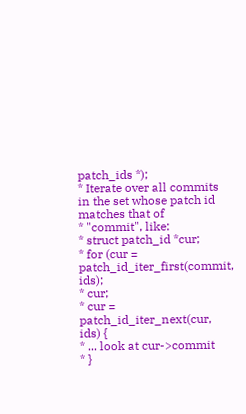patch_ids *);
* Iterate over all commits in the set whose patch id matches that of
* "commit", like:
* struct patch_id *cur;
* for (cur = patch_id_iter_first(commit, ids);
* cur;
* cur = patch_id_iter_next(cur, ids) {
* ... look at cur->commit
* }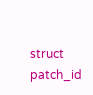struct patch_id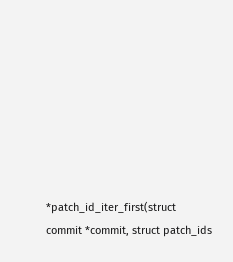*patch_id_iter_first(struct commit *commit, struct patch_ids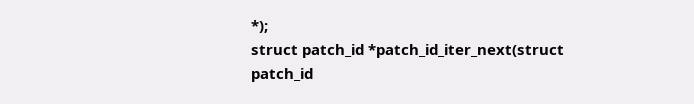*);
struct patch_id *patch_id_iter_next(struct patch_id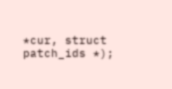*cur, struct patch_ids *);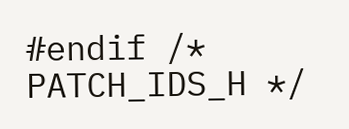#endif /* PATCH_IDS_H */